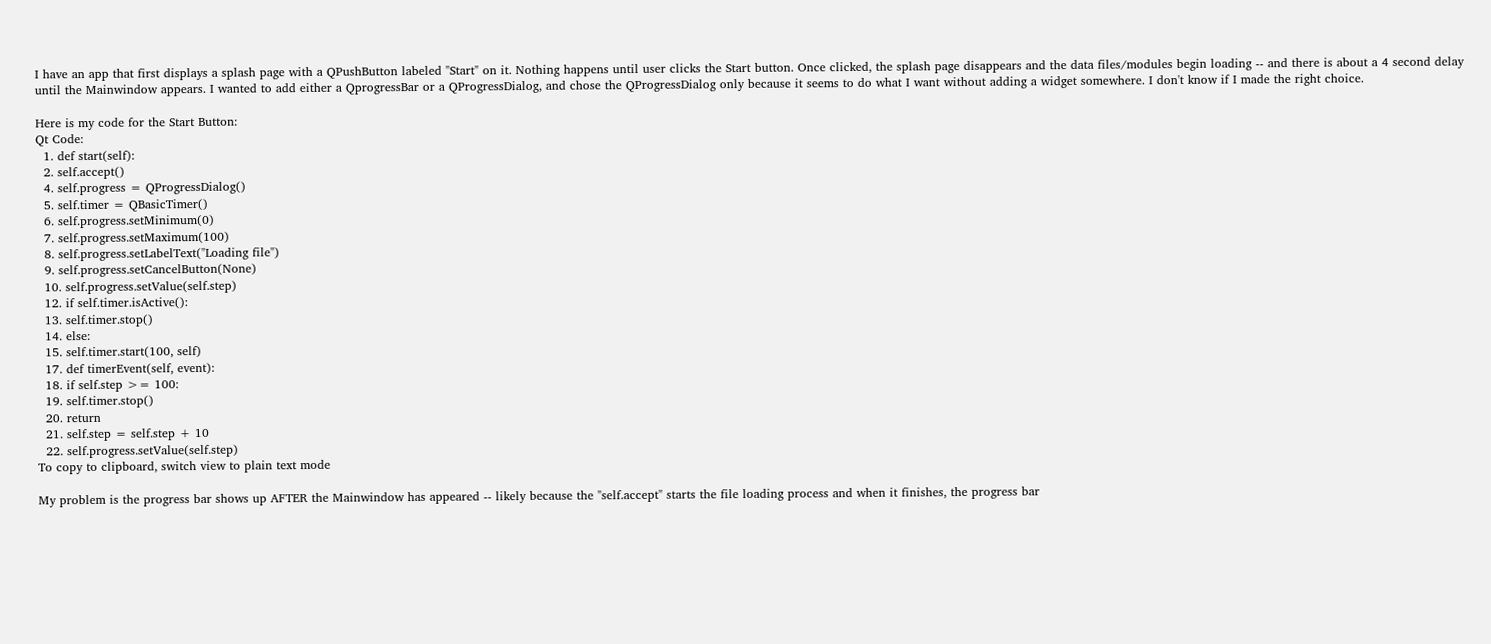I have an app that first displays a splash page with a QPushButton labeled "Start" on it. Nothing happens until user clicks the Start button. Once clicked, the splash page disappears and the data files/modules begin loading -- and there is about a 4 second delay until the Mainwindow appears. I wanted to add either a QprogressBar or a QProgressDialog, and chose the QProgressDialog only because it seems to do what I want without adding a widget somewhere. I don't know if I made the right choice.

Here is my code for the Start Button:
Qt Code:
  1. def start(self):
  2. self.accept()
  4. self.progress = QProgressDialog()
  5. self.timer = QBasicTimer()
  6. self.progress.setMinimum(0)
  7. self.progress.setMaximum(100)
  8. self.progress.setLabelText("Loading file")
  9. self.progress.setCancelButton(None)
  10. self.progress.setValue(self.step)
  12. if self.timer.isActive():
  13. self.timer.stop()
  14. else:
  15. self.timer.start(100, self)
  17. def timerEvent(self, event):
  18. if self.step >= 100:
  19. self.timer.stop()
  20. return
  21. self.step = self.step + 10
  22. self.progress.setValue(self.step)
To copy to clipboard, switch view to plain text mode

My problem is the progress bar shows up AFTER the Mainwindow has appeared -- likely because the "self.accept" starts the file loading process and when it finishes, the progress bar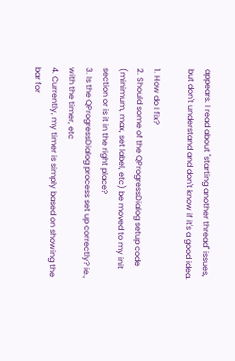appears. I read about "starting another thread" issues, but don't understand and don't know if it's a good idea.

1. How do I fix?
2. Should some of the QProgressDialog setup code (minimum, max, set label, etc) be moved to my init section or is it in the right place?
3. Is the QProgressDialog process set up correctly? ie., with the timer, etc
4. Currently, my timer is simply based on showing the bar for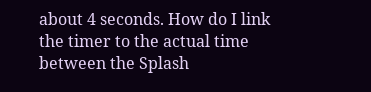about 4 seconds. How do I link the timer to the actual time between the Splash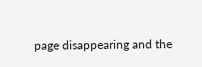page disappearing and the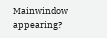Mainwindow appearing?